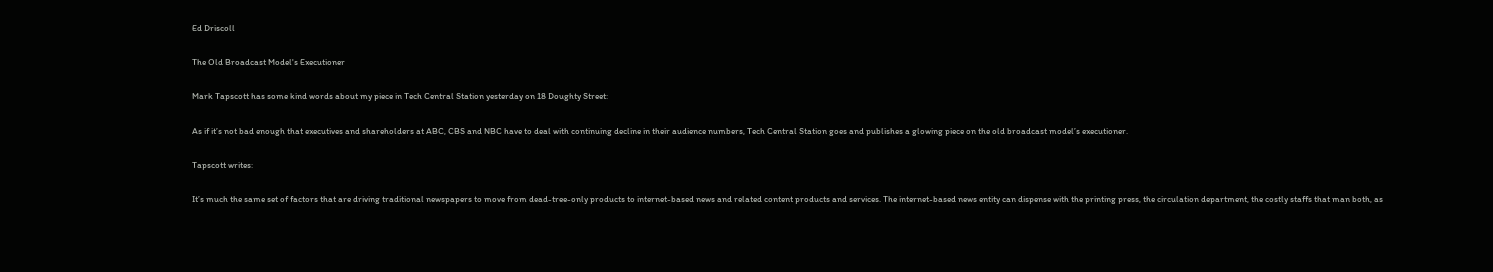Ed Driscoll

The Old Broadcast Model's Executioner

Mark Tapscott has some kind words about my piece in Tech Central Station yesterday on 18 Doughty Street:

As if it’s not bad enough that executives and shareholders at ABC, CBS and NBC have to deal with continuing decline in their audience numbers, Tech Central Station goes and publishes a glowing piece on the old broadcast model’s executioner.

Tapscott writes:

It’s much the same set of factors that are driving traditional newspapers to move from dead-tree-only products to internet-based news and related content products and services. The internet-based news entity can dispense with the printing press, the circulation department, the costly staffs that man both, as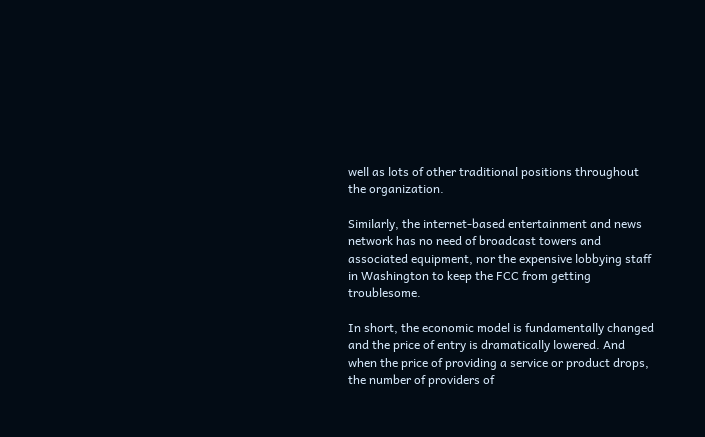well as lots of other traditional positions throughout the organization.

Similarly, the internet-based entertainment and news network has no need of broadcast towers and associated equipment, nor the expensive lobbying staff in Washington to keep the FCC from getting troublesome.

In short, the economic model is fundamentally changed and the price of entry is dramatically lowered. And when the price of providing a service or product drops, the number of providers of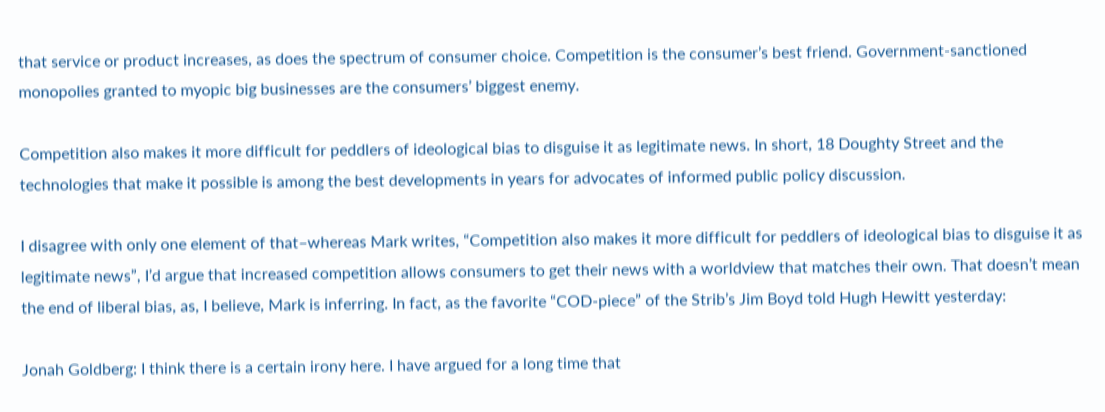that service or product increases, as does the spectrum of consumer choice. Competition is the consumer’s best friend. Government-sanctioned monopolies granted to myopic big businesses are the consumers’ biggest enemy.

Competition also makes it more difficult for peddlers of ideological bias to disguise it as legitimate news. In short, 18 Doughty Street and the technologies that make it possible is among the best developments in years for advocates of informed public policy discussion.

I disagree with only one element of that–whereas Mark writes, “Competition also makes it more difficult for peddlers of ideological bias to disguise it as legitimate news”, I’d argue that increased competition allows consumers to get their news with a worldview that matches their own. That doesn’t mean the end of liberal bias, as, I believe, Mark is inferring. In fact, as the favorite “COD-piece” of the Strib’s Jim Boyd told Hugh Hewitt yesterday:

Jonah Goldberg: I think there is a certain irony here. I have argued for a long time that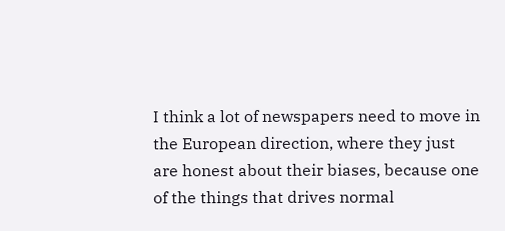I think a lot of newspapers need to move in the European direction, where they just are honest about their biases, because one of the things that drives normal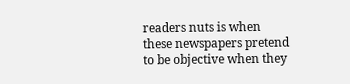readers nuts is when these newspapers pretend to be objective when they